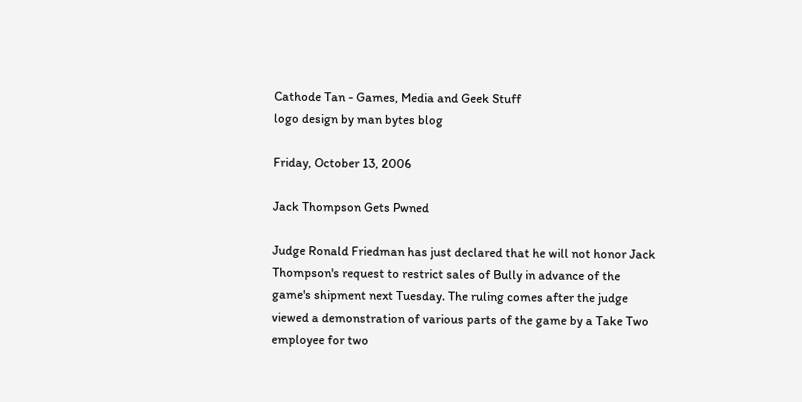Cathode Tan - Games, Media and Geek Stuff
logo design by man bytes blog

Friday, October 13, 2006

Jack Thompson Gets Pwned

Judge Ronald Friedman has just declared that he will not honor Jack Thompson's request to restrict sales of Bully in advance of the game's shipment next Tuesday. The ruling comes after the judge viewed a demonstration of various parts of the game by a Take Two employee for two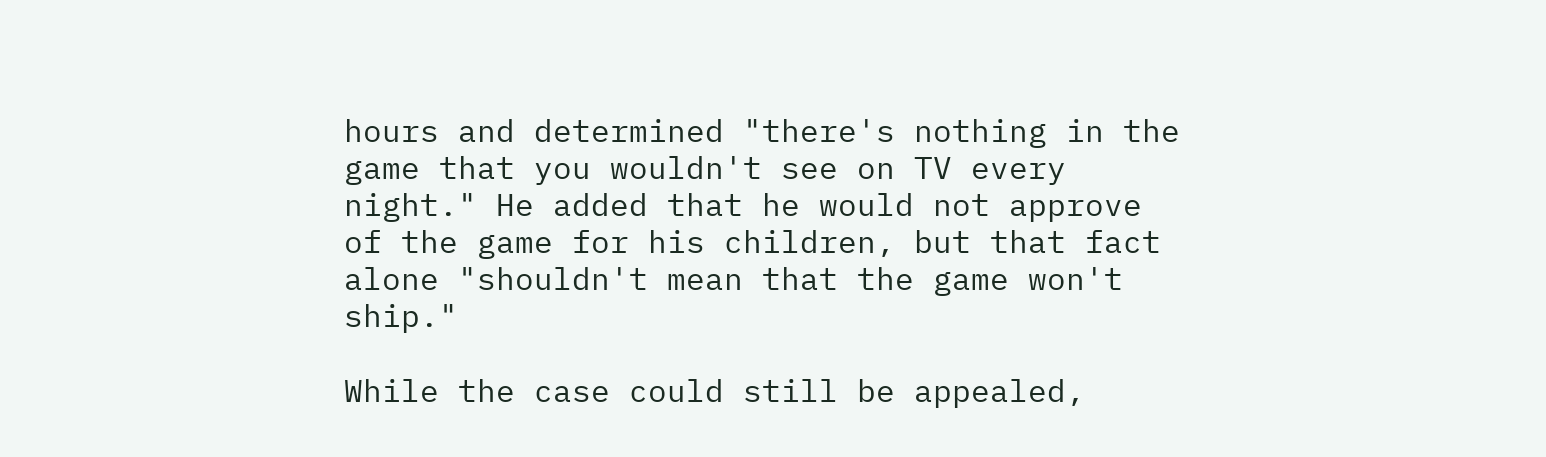hours and determined "there's nothing in the game that you wouldn't see on TV every night." He added that he would not approve of the game for his children, but that fact alone "shouldn't mean that the game won't ship."

While the case could still be appealed,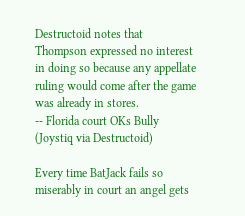Destructoid notes that Thompson expressed no interest in doing so because any appellate ruling would come after the game was already in stores.
-- Florida court OKs Bully (Joystiq via Destructoid)

Every time BatJack fails so miserably in court an angel gets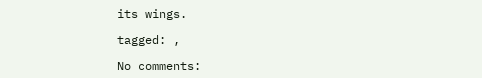its wings.

tagged: ,

No comments: